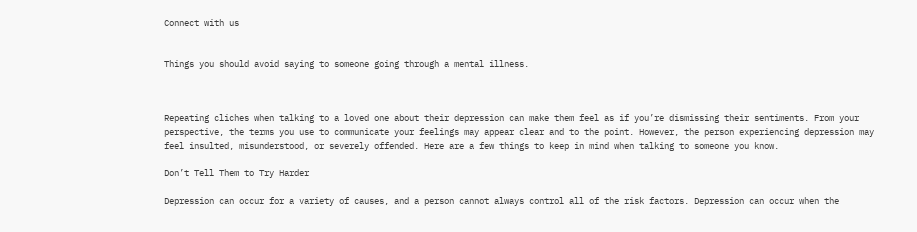Connect with us


Things you should avoid saying to someone going through a mental illness.



Repeating cliches when talking to a loved one about their depression can make them feel as if you’re dismissing their sentiments. From your perspective, the terms you use to communicate your feelings may appear clear and to the point. However, the person experiencing depression may feel insulted, misunderstood, or severely offended. Here are a few things to keep in mind when talking to someone you know.

Don’t Tell Them to Try Harder

Depression can occur for a variety of causes, and a person cannot always control all of the risk factors. Depression can occur when the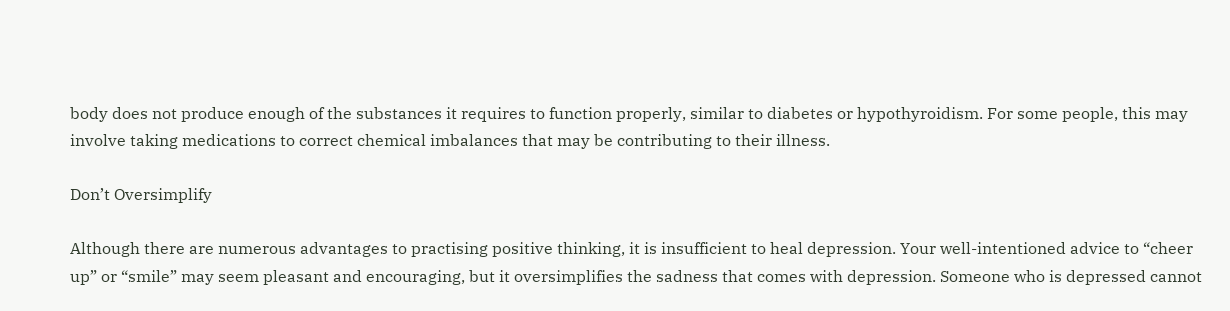body does not produce enough of the substances it requires to function properly, similar to diabetes or hypothyroidism. For some people, this may involve taking medications to correct chemical imbalances that may be contributing to their illness.

Don’t Oversimplify

Although there are numerous advantages to practising positive thinking, it is insufficient to heal depression. Your well-intentioned advice to “cheer up” or “smile” may seem pleasant and encouraging, but it oversimplifies the sadness that comes with depression. Someone who is depressed cannot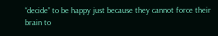“decide” to be happy just because they cannot force their brain to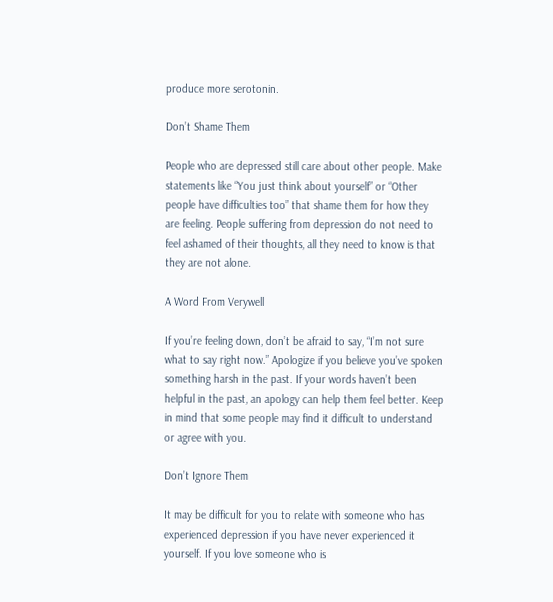produce more serotonin.

Don’t Shame Them

People who are depressed still care about other people. Make statements like “You just think about yourself” or “Other people have difficulties too” that shame them for how they are feeling. People suffering from depression do not need to feel ashamed of their thoughts, all they need to know is that they are not alone.

A Word From Verywell

If you’re feeling down, don’t be afraid to say, “I’m not sure what to say right now.” Apologize if you believe you’ve spoken something harsh in the past. If your words haven’t been helpful in the past, an apology can help them feel better. Keep in mind that some people may find it difficult to understand or agree with you.

Don’t Ignore Them

It may be difficult for you to relate with someone who has experienced depression if you have never experienced it yourself. If you love someone who is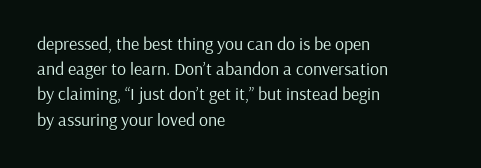depressed, the best thing you can do is be open and eager to learn. Don’t abandon a conversation by claiming, “I just don’t get it,” but instead begin by assuring your loved one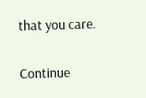that you care.

Continue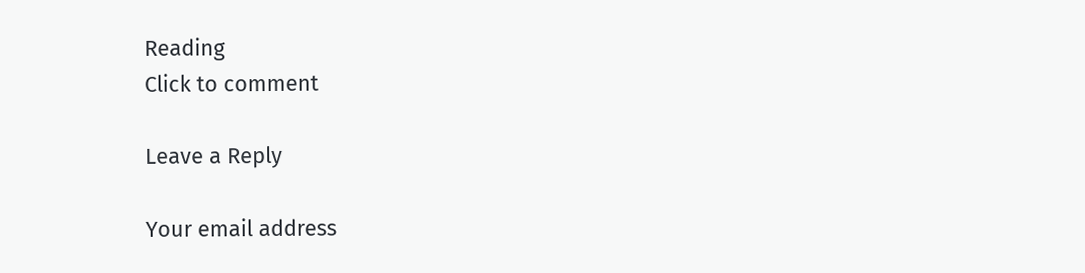Reading
Click to comment

Leave a Reply

Your email address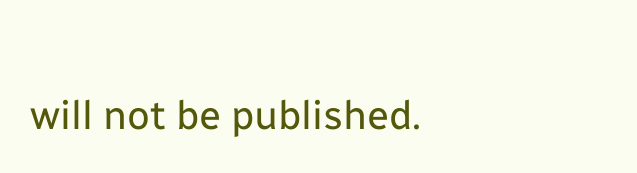will not be published.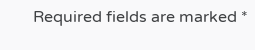Required fields are marked *